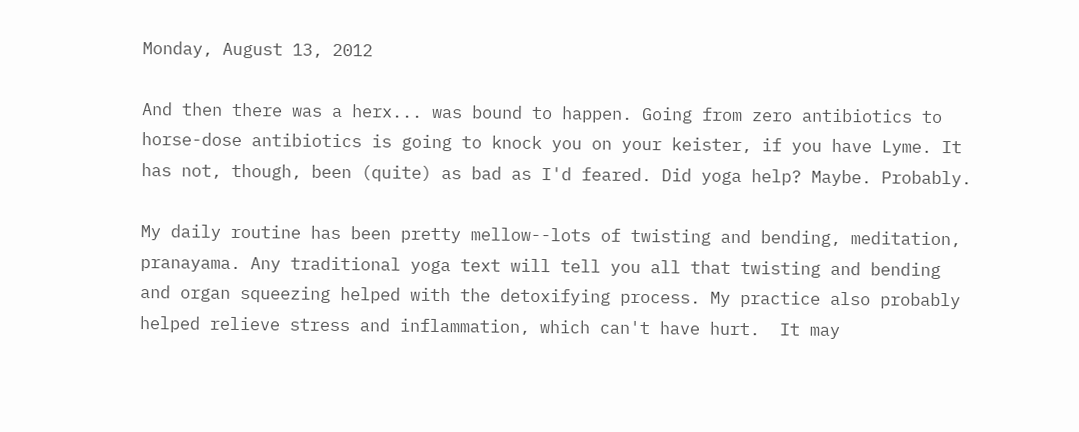Monday, August 13, 2012

And then there was a herx... was bound to happen. Going from zero antibiotics to horse-dose antibiotics is going to knock you on your keister, if you have Lyme. It has not, though, been (quite) as bad as I'd feared. Did yoga help? Maybe. Probably.

My daily routine has been pretty mellow--lots of twisting and bending, meditation, pranayama. Any traditional yoga text will tell you all that twisting and bending and organ squeezing helped with the detoxifying process. My practice also probably helped relieve stress and inflammation, which can't have hurt.  It may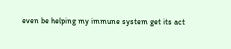even be helping my immune system get its act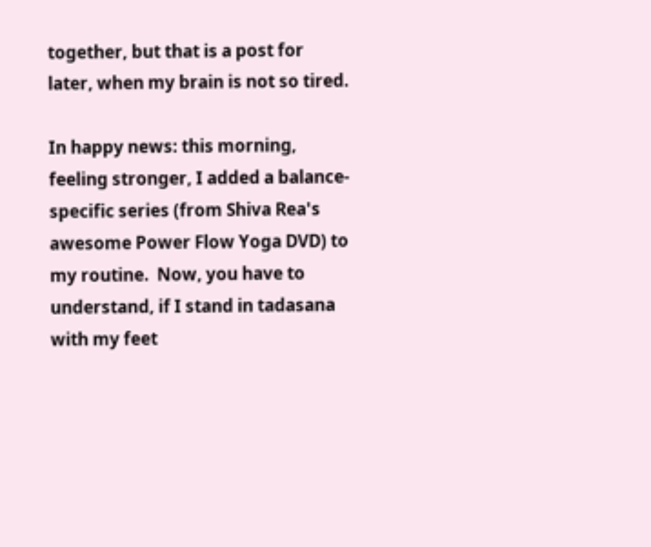together, but that is a post for later, when my brain is not so tired.

In happy news: this morning, feeling stronger, I added a balance-specific series (from Shiva Rea's awesome Power Flow Yoga DVD) to my routine.  Now, you have to understand, if I stand in tadasana with my feet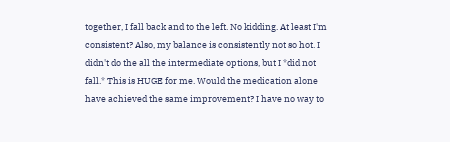together, I fall back and to the left. No kidding. At least I'm consistent? Also, my balance is consistently not so hot. I didn't do the all the intermediate options, but I *did not fall.* This is HUGE for me. Would the medication alone have achieved the same improvement? I have no way to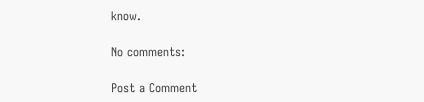know.

No comments:

Post a Comment